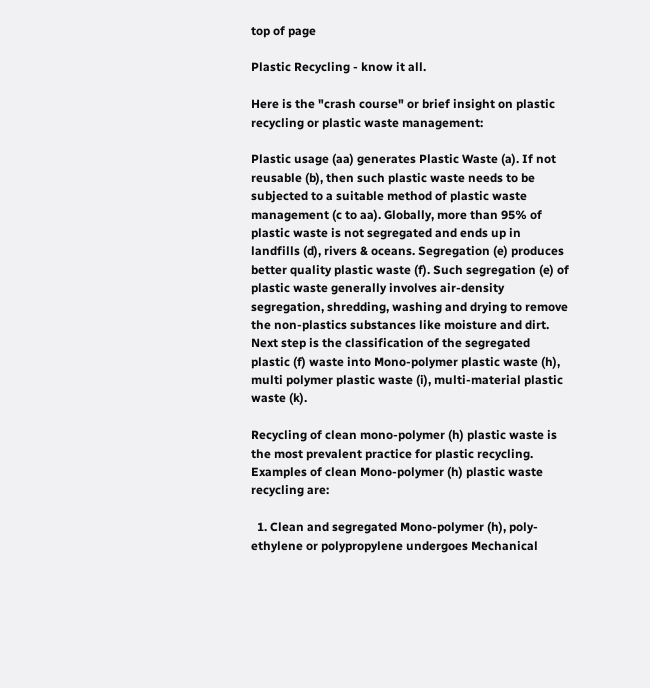top of page

Plastic Recycling - know it all.

Here is the "crash course" or brief insight on plastic recycling or plastic waste management:

Plastic usage (aa) generates Plastic Waste (a). If not reusable (b), then such plastic waste needs to be subjected to a suitable method of plastic waste management (c to aa). Globally, more than 95% of plastic waste is not segregated and ends up in landfills (d), rivers & oceans. Segregation (e) produces better quality plastic waste (f). Such segregation (e) of plastic waste generally involves air-density segregation, shredding, washing and drying to remove the non-plastics substances like moisture and dirt. Next step is the classification of the segregated plastic (f) waste into Mono-polymer plastic waste (h), multi polymer plastic waste (i), multi-material plastic waste (k).

Recycling of clean mono-polymer (h) plastic waste is the most prevalent practice for plastic recycling. Examples of clean Mono-polymer (h) plastic waste recycling are:

  1. Clean and segregated Mono-polymer (h), poly-ethylene or polypropylene undergoes Mechanical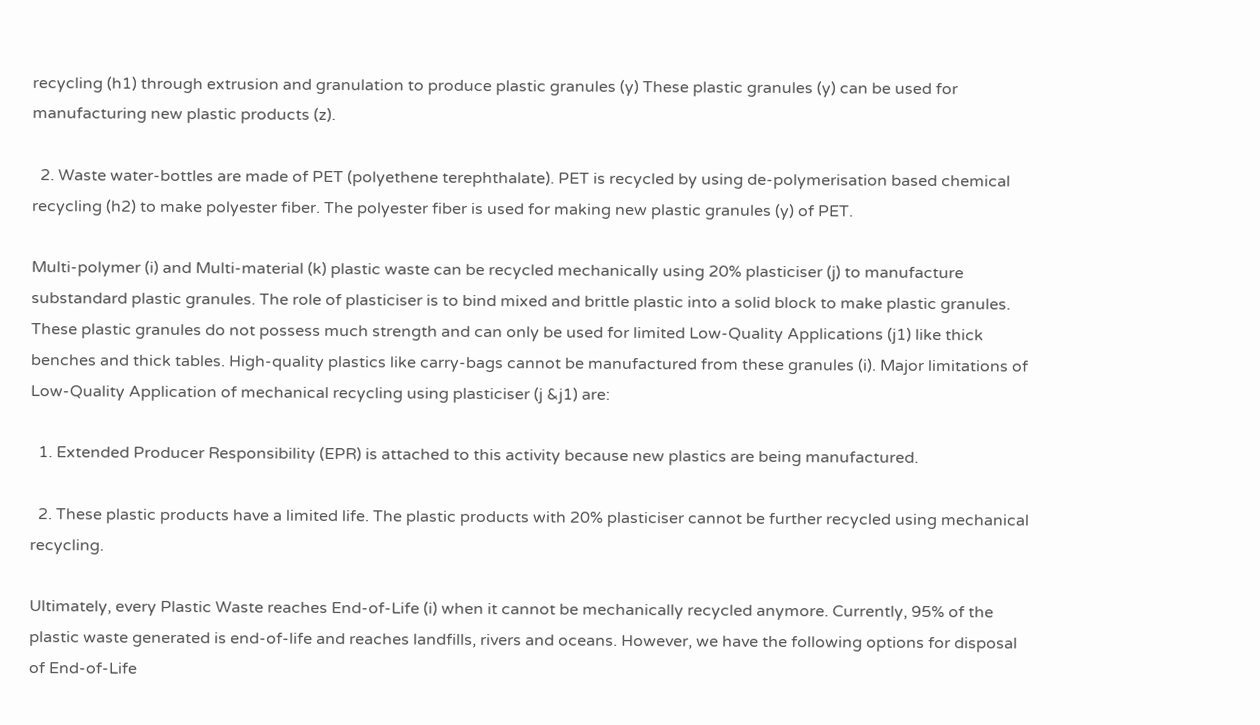recycling (h1) through extrusion and granulation to produce plastic granules (y) These plastic granules (y) can be used for manufacturing new plastic products (z).

  2. Waste water-bottles are made of PET (polyethene terephthalate). PET is recycled by using de-polymerisation based chemical recycling (h2) to make polyester fiber. The polyester fiber is used for making new plastic granules (y) of PET.

Multi-polymer (i) and Multi-material (k) plastic waste can be recycled mechanically using 20% plasticiser (j) to manufacture substandard plastic granules. The role of plasticiser is to bind mixed and brittle plastic into a solid block to make plastic granules. These plastic granules do not possess much strength and can only be used for limited Low-Quality Applications (j1) like thick benches and thick tables. High-quality plastics like carry-bags cannot be manufactured from these granules (i). Major limitations of Low-Quality Application of mechanical recycling using plasticiser (j &j1) are:

  1. Extended Producer Responsibility (EPR) is attached to this activity because new plastics are being manufactured.

  2. These plastic products have a limited life. The plastic products with 20% plasticiser cannot be further recycled using mechanical recycling.

Ultimately, every Plastic Waste reaches End-of-Life (i) when it cannot be mechanically recycled anymore. Currently, 95% of the plastic waste generated is end-of-life and reaches landfills, rivers and oceans. However, we have the following options for disposal of End-of-Life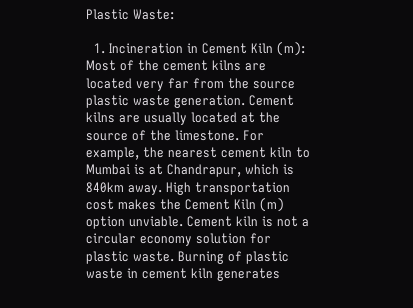Plastic Waste:

  1. Incineration in Cement Kiln (m): Most of the cement kilns are located very far from the source plastic waste generation. Cement kilns are usually located at the source of the limestone. For example, the nearest cement kiln to Mumbai is at Chandrapur, which is 840km away. High transportation cost makes the Cement Kiln (m) option unviable. Cement kiln is not a circular economy solution for plastic waste. Burning of plastic waste in cement kiln generates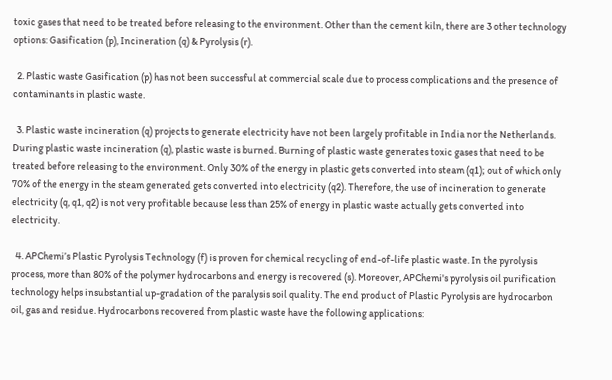toxic gases that need to be treated before releasing to the environment. Other than the cement kiln, there are 3 other technology options: Gasification (p), Incineration (q) & Pyrolysis (r).

  2. Plastic waste Gasification (p) has not been successful at commercial scale due to process complications and the presence of contaminants in plastic waste.

  3. Plastic waste incineration (q) projects to generate electricity have not been largely profitable in India nor the Netherlands. During plastic waste incineration (q), plastic waste is burned. Burning of plastic waste generates toxic gases that need to be treated before releasing to the environment. Only 30% of the energy in plastic gets converted into steam (q1); out of which only 70% of the energy in the steam generated gets converted into electricity (q2). Therefore, the use of incineration to generate electricity (q, q1, q2) is not very profitable because less than 25% of energy in plastic waste actually gets converted into electricity.

  4. APChemi’s Plastic Pyrolysis Technology (f) is proven for chemical recycling of end-of-life plastic waste. In the pyrolysis process, more than 80% of the polymer hydrocarbons and energy is recovered (s). Moreover, APChemi's pyrolysis oil purification technology helps insubstantial up-gradation of the paralysis soil quality. The end product of Plastic Pyrolysis are hydrocarbon oil, gas and residue. Hydrocarbons recovered from plastic waste have the following applications: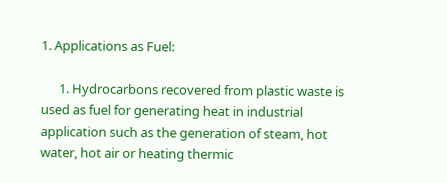1. Applications as Fuel:

      1. Hydrocarbons recovered from plastic waste is used as fuel for generating heat in industrial application such as the generation of steam, hot water, hot air or heating thermic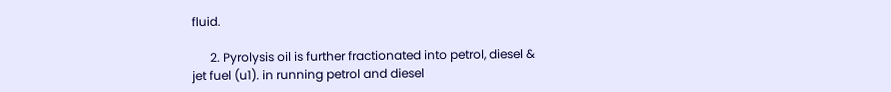fluid.

      2. Pyrolysis oil is further fractionated into petrol, diesel & jet fuel (u1). in running petrol and diesel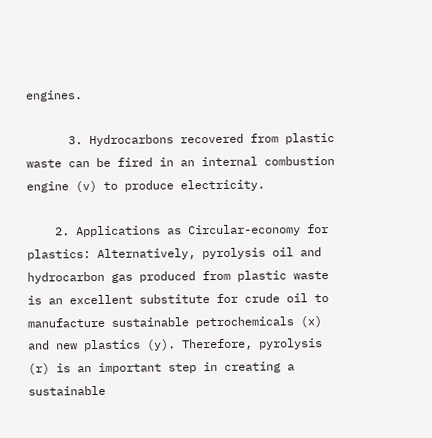engines.

      3. Hydrocarbons recovered from plastic waste can be fired in an internal combustion engine (v) to produce electricity.

    2. Applications as Circular-economy for plastics: Alternatively, pyrolysis oil and hydrocarbon gas produced from plastic waste is an excellent substitute for crude oil to manufacture sustainable petrochemicals (x) and new plastics (y). Therefore, pyrolysis (r) is an important step in creating a sustainable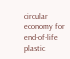circular economy for end-of-life plastic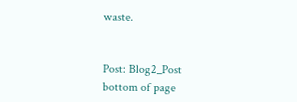waste.


Post: Blog2_Post
bottom of page